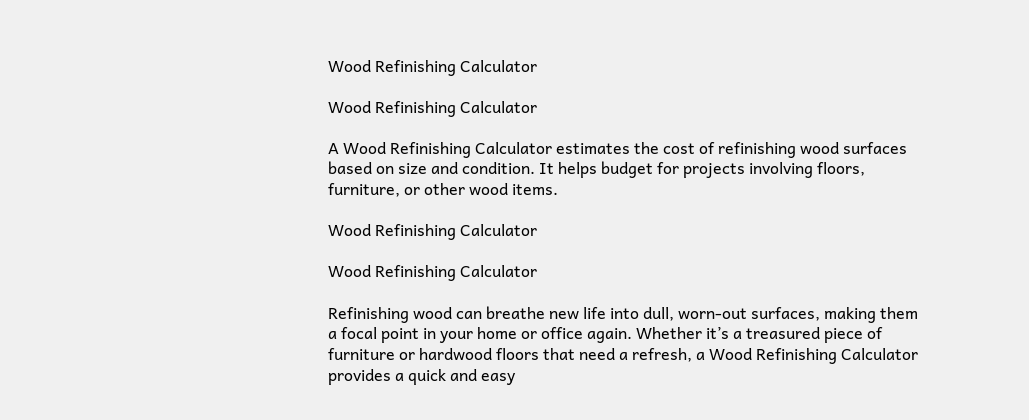Wood Refinishing Calculator

Wood Refinishing Calculator

A Wood Refinishing Calculator estimates the cost of refinishing wood surfaces based on size and condition. It helps budget for projects involving floors, furniture, or other wood items.

Wood Refinishing Calculator

Wood Refinishing Calculator

Refinishing wood can breathe new life into dull, worn-out surfaces, making them a focal point in your home or office again. Whether it’s a treasured piece of furniture or hardwood floors that need a refresh, a Wood Refinishing Calculator provides a quick and easy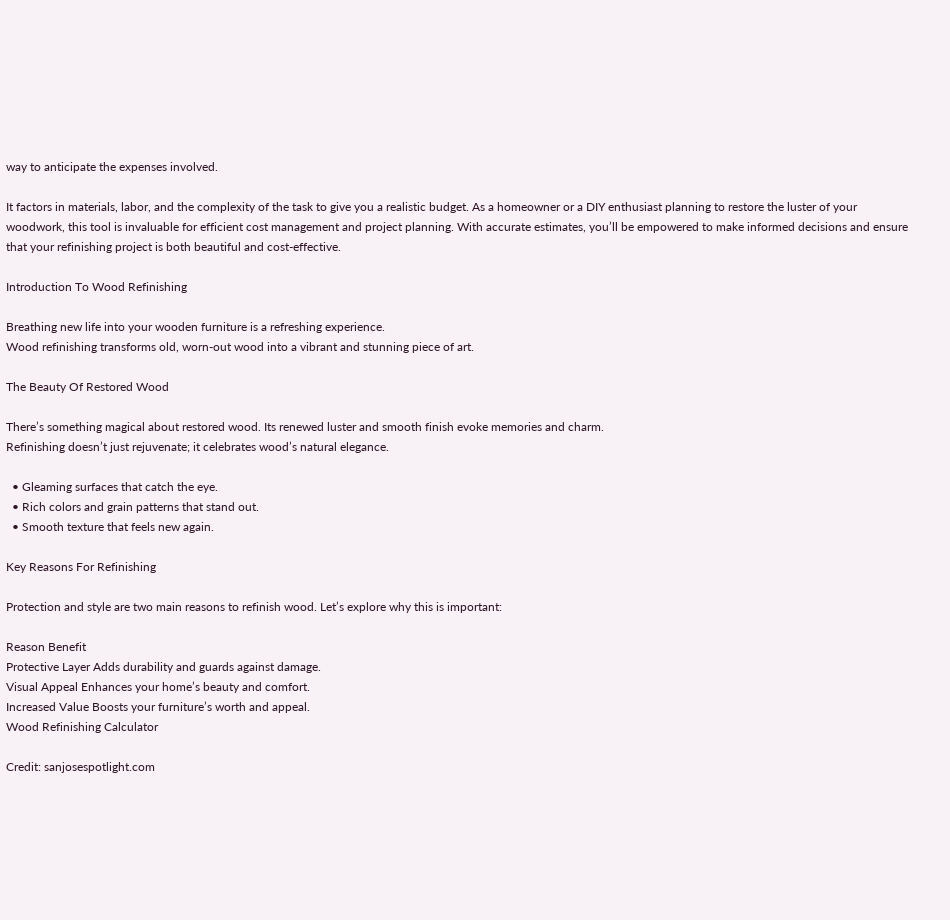way to anticipate the expenses involved.

It factors in materials, labor, and the complexity of the task to give you a realistic budget. As a homeowner or a DIY enthusiast planning to restore the luster of your woodwork, this tool is invaluable for efficient cost management and project planning. With accurate estimates, you’ll be empowered to make informed decisions and ensure that your refinishing project is both beautiful and cost-effective.

Introduction To Wood Refinishing

Breathing new life into your wooden furniture is a refreshing experience.
Wood refinishing transforms old, worn-out wood into a vibrant and stunning piece of art.

The Beauty Of Restored Wood

There’s something magical about restored wood. Its renewed luster and smooth finish evoke memories and charm.
Refinishing doesn’t just rejuvenate; it celebrates wood’s natural elegance.

  • Gleaming surfaces that catch the eye.
  • Rich colors and grain patterns that stand out.
  • Smooth texture that feels new again.

Key Reasons For Refinishing

Protection and style are two main reasons to refinish wood. Let’s explore why this is important:

Reason Benefit
Protective Layer Adds durability and guards against damage.
Visual Appeal Enhances your home’s beauty and comfort.
Increased Value Boosts your furniture’s worth and appeal.
Wood Refinishing Calculator

Credit: sanjosespotlight.com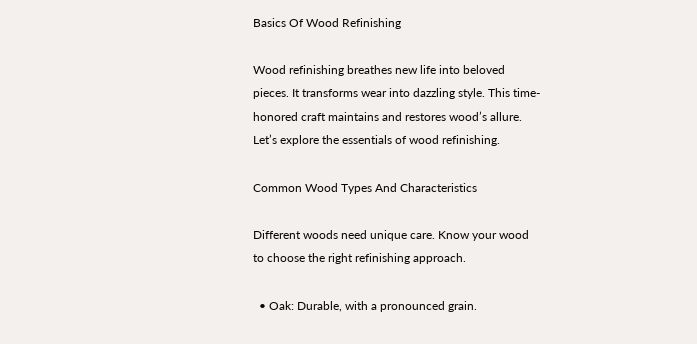Basics Of Wood Refinishing

Wood refinishing breathes new life into beloved pieces. It transforms wear into dazzling style. This time-honored craft maintains and restores wood’s allure. Let’s explore the essentials of wood refinishing.

Common Wood Types And Characteristics

Different woods need unique care. Know your wood to choose the right refinishing approach.

  • Oak: Durable, with a pronounced grain.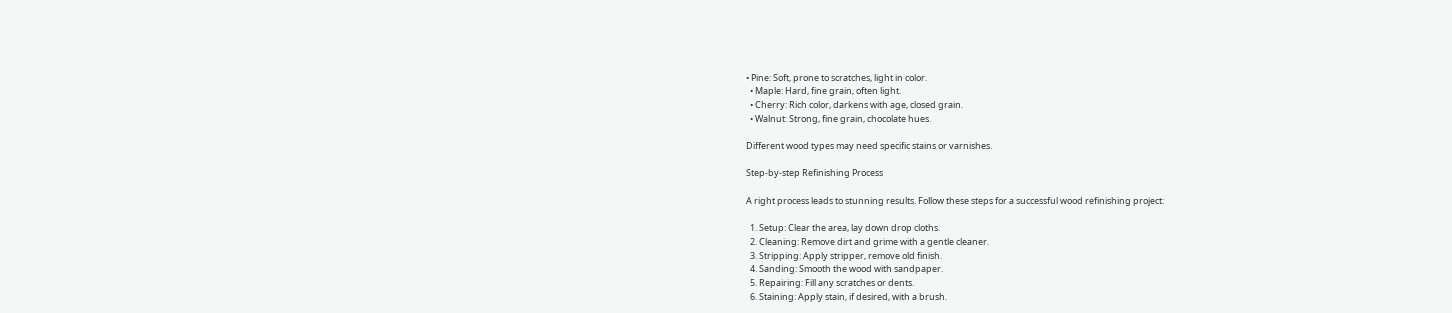• Pine: Soft, prone to scratches, light in color.
  • Maple: Hard, fine grain, often light.
  • Cherry: Rich color, darkens with age, closed grain.
  • Walnut: Strong, fine grain, chocolate hues.

Different wood types may need specific stains or varnishes.

Step-by-step Refinishing Process

A right process leads to stunning results. Follow these steps for a successful wood refinishing project:

  1. Setup: Clear the area, lay down drop cloths.
  2. Cleaning: Remove dirt and grime with a gentle cleaner.
  3. Stripping: Apply stripper, remove old finish.
  4. Sanding: Smooth the wood with sandpaper.
  5. Repairing: Fill any scratches or dents.
  6. Staining: Apply stain, if desired, with a brush.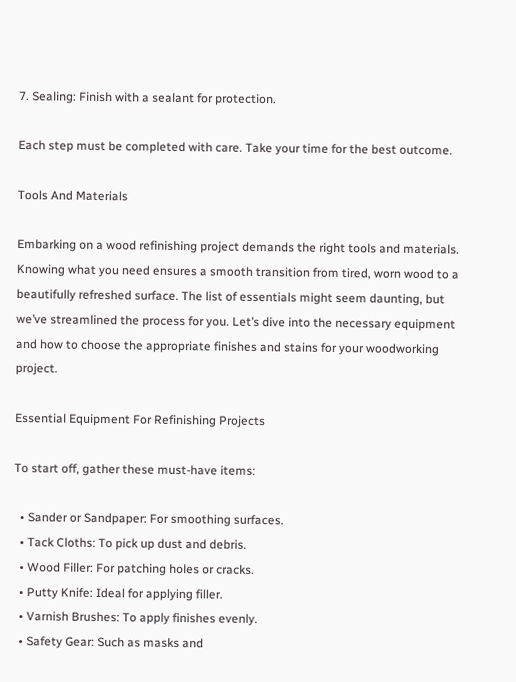7. Sealing: Finish with a sealant for protection.

Each step must be completed with care. Take your time for the best outcome.

Tools And Materials

Embarking on a wood refinishing project demands the right tools and materials. Knowing what you need ensures a smooth transition from tired, worn wood to a beautifully refreshed surface. The list of essentials might seem daunting, but we’ve streamlined the process for you. Let’s dive into the necessary equipment and how to choose the appropriate finishes and stains for your woodworking project.

Essential Equipment For Refinishing Projects

To start off, gather these must-have items:

  • Sander or Sandpaper: For smoothing surfaces.
  • Tack Cloths: To pick up dust and debris.
  • Wood Filler: For patching holes or cracks.
  • Putty Knife: Ideal for applying filler.
  • Varnish Brushes: To apply finishes evenly.
  • Safety Gear: Such as masks and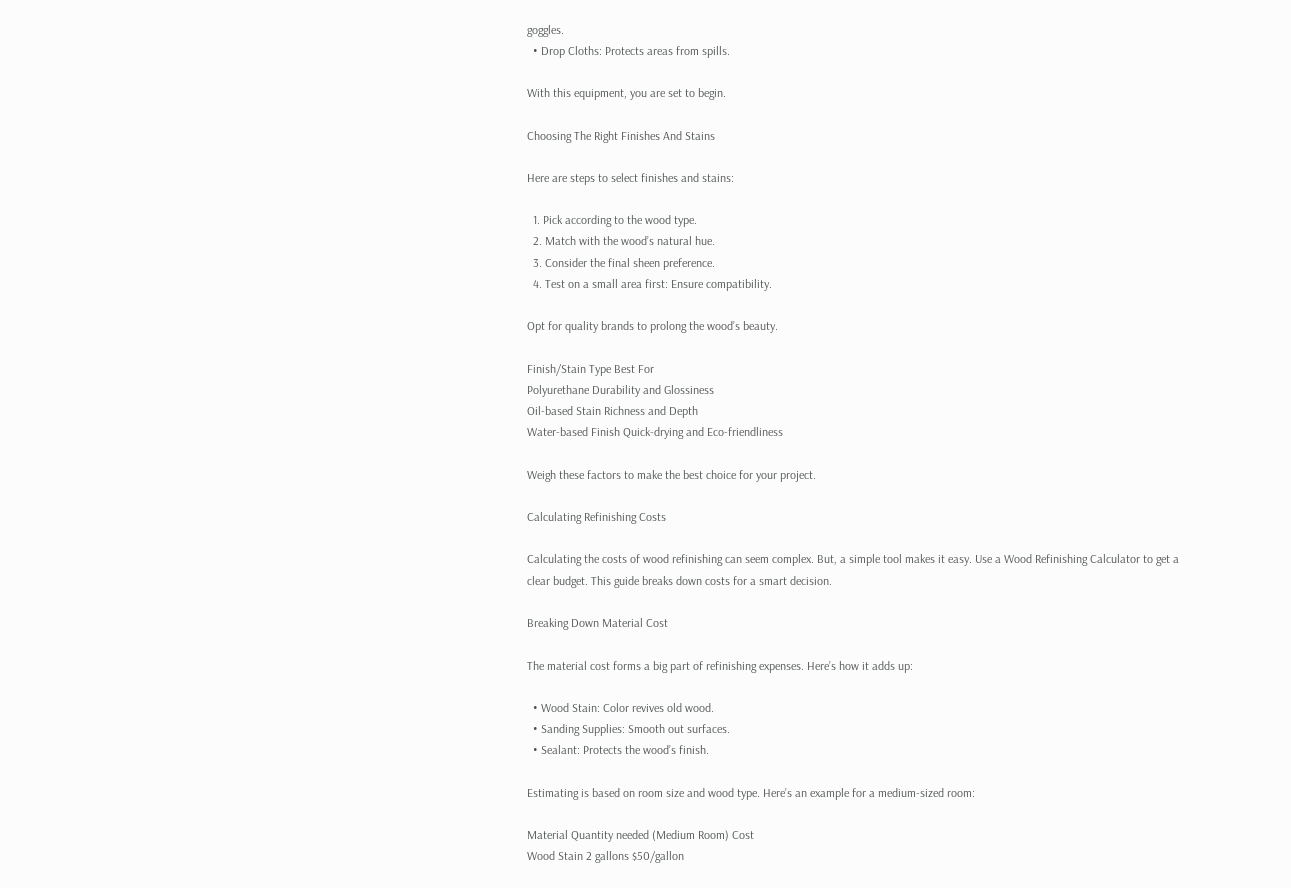goggles.
  • Drop Cloths: Protects areas from spills.

With this equipment, you are set to begin.

Choosing The Right Finishes And Stains

Here are steps to select finishes and stains:

  1. Pick according to the wood type.
  2. Match with the wood’s natural hue.
  3. Consider the final sheen preference.
  4. Test on a small area first: Ensure compatibility.

Opt for quality brands to prolong the wood’s beauty.

Finish/Stain Type Best For
Polyurethane Durability and Glossiness
Oil-based Stain Richness and Depth
Water-based Finish Quick-drying and Eco-friendliness

Weigh these factors to make the best choice for your project.

Calculating Refinishing Costs

Calculating the costs of wood refinishing can seem complex. But, a simple tool makes it easy. Use a Wood Refinishing Calculator to get a clear budget. This guide breaks down costs for a smart decision.

Breaking Down Material Cost

The material cost forms a big part of refinishing expenses. Here’s how it adds up:

  • Wood Stain: Color revives old wood.
  • Sanding Supplies: Smooth out surfaces.
  • Sealant: Protects the wood’s finish.

Estimating is based on room size and wood type. Here’s an example for a medium-sized room:

Material Quantity needed (Medium Room) Cost
Wood Stain 2 gallons $50/gallon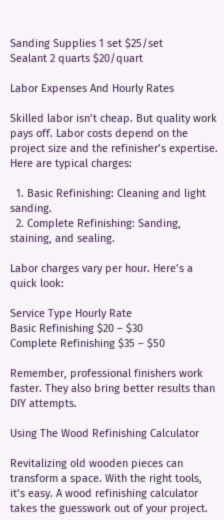Sanding Supplies 1 set $25/set
Sealant 2 quarts $20/quart

Labor Expenses And Hourly Rates

Skilled labor isn’t cheap. But quality work pays off. Labor costs depend on the project size and the refinisher’s expertise. Here are typical charges:

  1. Basic Refinishing: Cleaning and light sanding.
  2. Complete Refinishing: Sanding, staining, and sealing.

Labor charges vary per hour. Here’s a quick look:

Service Type Hourly Rate
Basic Refinishing $20 – $30
Complete Refinishing $35 – $50

Remember, professional finishers work faster. They also bring better results than DIY attempts.

Using The Wood Refinishing Calculator

Revitalizing old wooden pieces can transform a space. With the right tools, it’s easy. A wood refinishing calculator takes the guesswork out of your project.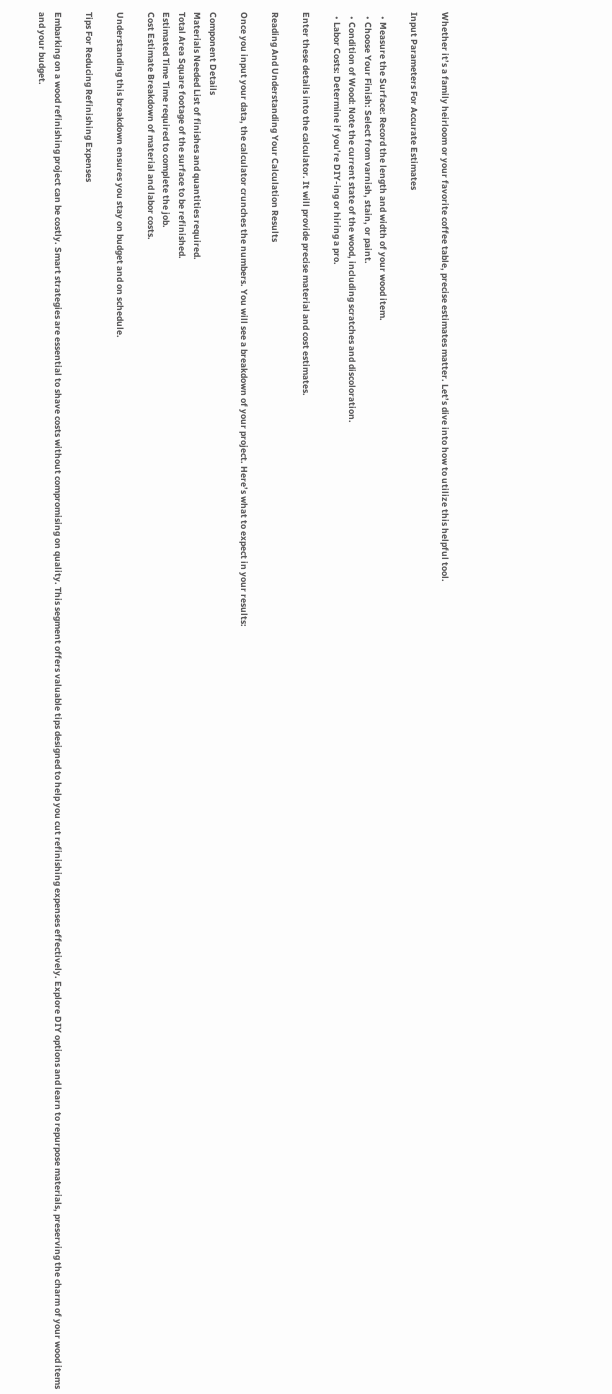Whether it’s a family heirloom or your favorite coffee table, precise estimates matter. Let’s dive into how to utilize this helpful tool.

Input Parameters For Accurate Estimates

  • Measure the Surface: Record the length and width of your wood item.
  • Choose Your Finish: Select from varnish, stain, or paint.
  • Condition of Wood: Note the current state of the wood, including scratches and discoloration.
  • Labor Costs: Determine if you’re DIY-ing or hiring a pro.

Enter these details into the calculator. It will provide precise material and cost estimates.

Reading And Understanding Your Calculation Results

Once you input your data, the calculator crunches the numbers. You will see a breakdown of your project. Here’s what to expect in your results:

Component Details
Materials Needed List of finishes and quantities required.
Total Area Square footage of the surface to be refinished.
Estimated Time Time required to complete the job.
Cost Estimate Breakdown of material and labor costs.

Understanding this breakdown ensures you stay on budget and on schedule.

Tips For Reducing Refinishing Expenses

Embarking on a wood refinishing project can be costly. Smart strategies are essential to shave costs without compromising on quality. This segment offers valuable tips designed to help you cut refinishing expenses effectively. Explore DIY options and learn to repurpose materials, preserving the charm of your wood items and your budget.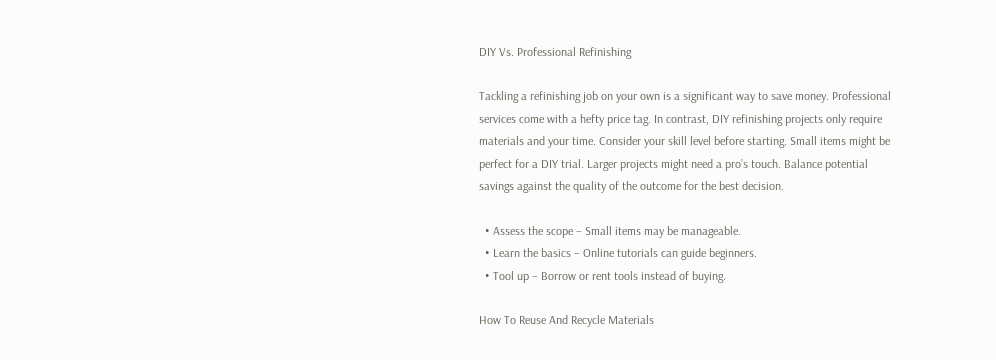DIY Vs. Professional Refinishing

Tackling a refinishing job on your own is a significant way to save money. Professional services come with a hefty price tag. In contrast, DIY refinishing projects only require materials and your time. Consider your skill level before starting. Small items might be perfect for a DIY trial. Larger projects might need a pro’s touch. Balance potential savings against the quality of the outcome for the best decision.

  • Assess the scope – Small items may be manageable.
  • Learn the basics – Online tutorials can guide beginners.
  • Tool up – Borrow or rent tools instead of buying.

How To Reuse And Recycle Materials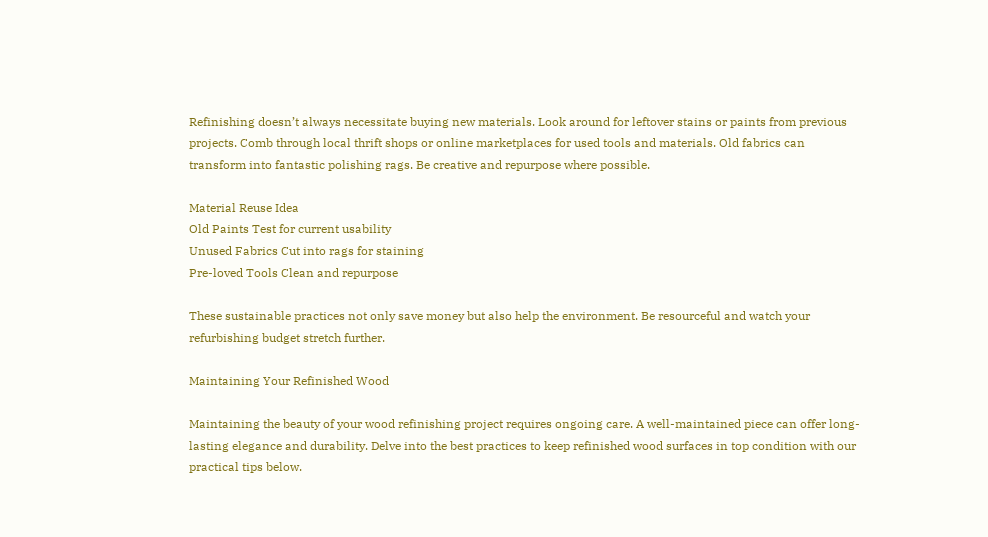Refinishing doesn’t always necessitate buying new materials. Look around for leftover stains or paints from previous projects. Comb through local thrift shops or online marketplaces for used tools and materials. Old fabrics can transform into fantastic polishing rags. Be creative and repurpose where possible.

Material Reuse Idea
Old Paints Test for current usability
Unused Fabrics Cut into rags for staining
Pre-loved Tools Clean and repurpose

These sustainable practices not only save money but also help the environment. Be resourceful and watch your refurbishing budget stretch further.

Maintaining Your Refinished Wood

Maintaining the beauty of your wood refinishing project requires ongoing care. A well-maintained piece can offer long-lasting elegance and durability. Delve into the best practices to keep refinished wood surfaces in top condition with our practical tips below.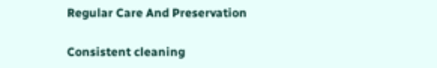Regular Care And Preservation

Consistent cleaning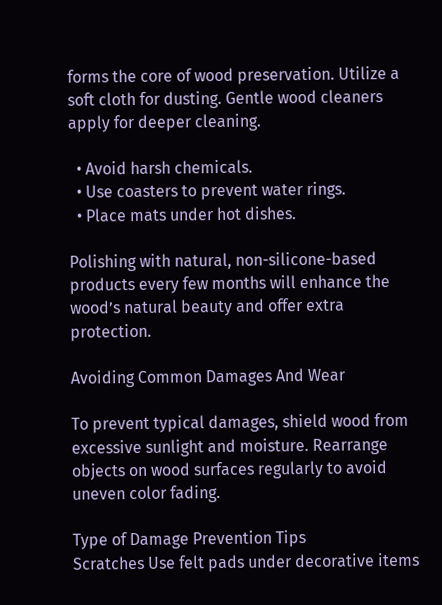forms the core of wood preservation. Utilize a soft cloth for dusting. Gentle wood cleaners apply for deeper cleaning.

  • Avoid harsh chemicals.
  • Use coasters to prevent water rings.
  • Place mats under hot dishes.

Polishing with natural, non-silicone-based products every few months will enhance the wood’s natural beauty and offer extra protection.

Avoiding Common Damages And Wear

To prevent typical damages, shield wood from excessive sunlight and moisture. Rearrange objects on wood surfaces regularly to avoid uneven color fading.

Type of Damage Prevention Tips
Scratches Use felt pads under decorative items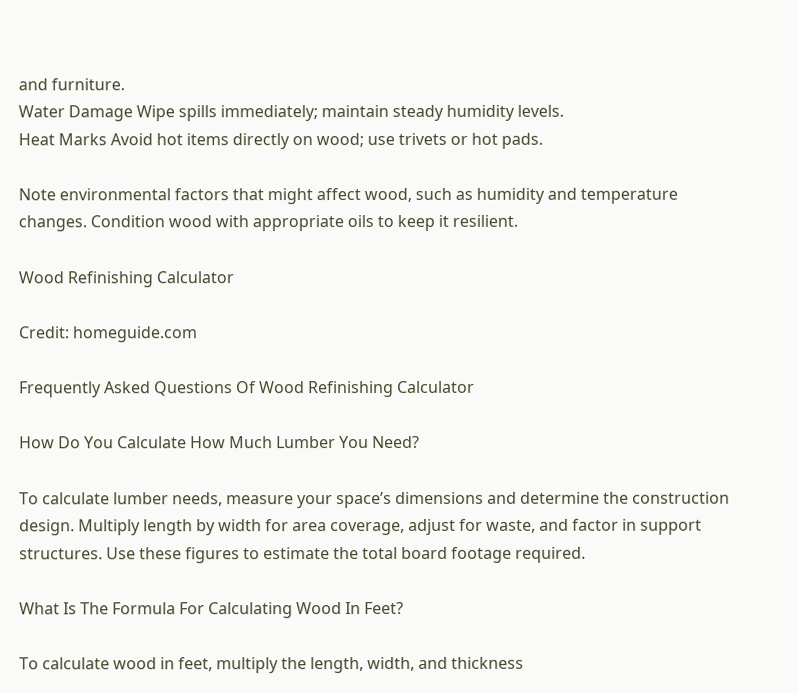and furniture.
Water Damage Wipe spills immediately; maintain steady humidity levels.
Heat Marks Avoid hot items directly on wood; use trivets or hot pads.

Note environmental factors that might affect wood, such as humidity and temperature changes. Condition wood with appropriate oils to keep it resilient.

Wood Refinishing Calculator

Credit: homeguide.com

Frequently Asked Questions Of Wood Refinishing Calculator

How Do You Calculate How Much Lumber You Need?

To calculate lumber needs, measure your space’s dimensions and determine the construction design. Multiply length by width for area coverage, adjust for waste, and factor in support structures. Use these figures to estimate the total board footage required.

What Is The Formula For Calculating Wood In Feet?

To calculate wood in feet, multiply the length, width, and thickness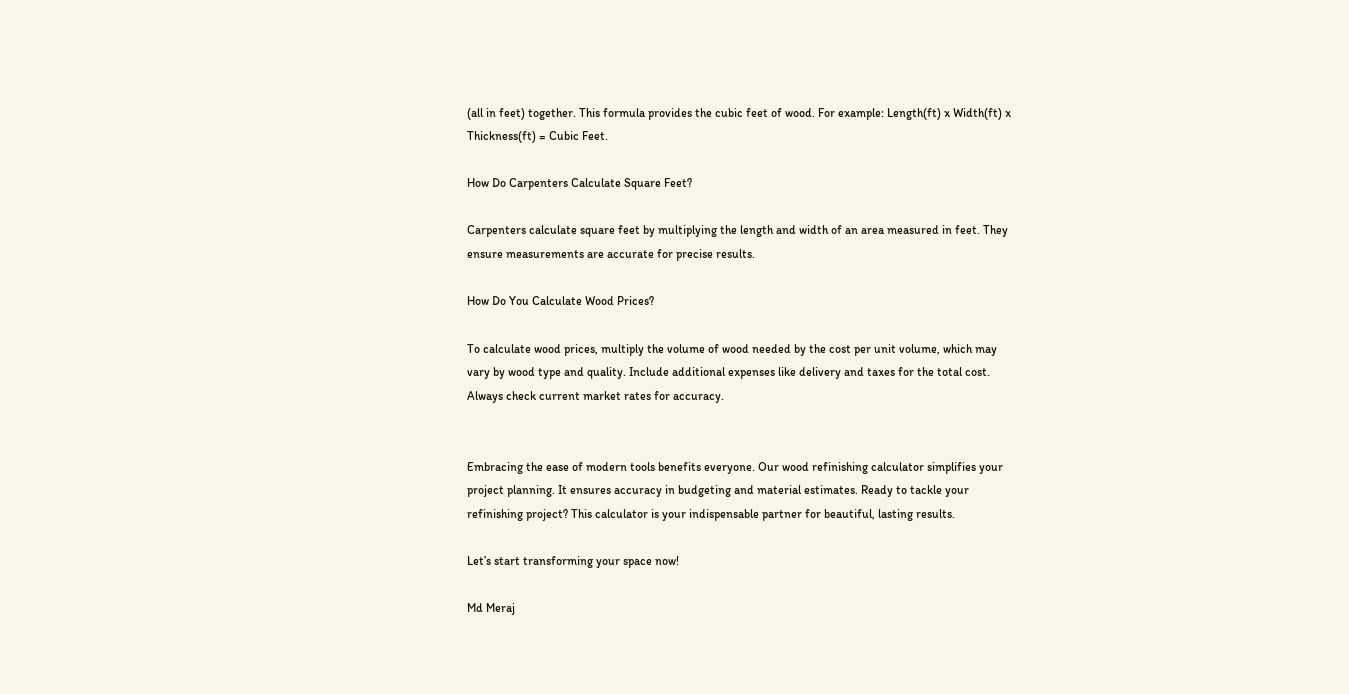(all in feet) together. This formula provides the cubic feet of wood. For example: Length(ft) x Width(ft) x Thickness(ft) = Cubic Feet.

How Do Carpenters Calculate Square Feet?

Carpenters calculate square feet by multiplying the length and width of an area measured in feet. They ensure measurements are accurate for precise results.

How Do You Calculate Wood Prices?

To calculate wood prices, multiply the volume of wood needed by the cost per unit volume, which may vary by wood type and quality. Include additional expenses like delivery and taxes for the total cost. Always check current market rates for accuracy.


Embracing the ease of modern tools benefits everyone. Our wood refinishing calculator simplifies your project planning. It ensures accuracy in budgeting and material estimates. Ready to tackle your refinishing project? This calculator is your indispensable partner for beautiful, lasting results.

Let’s start transforming your space now!

Md Meraj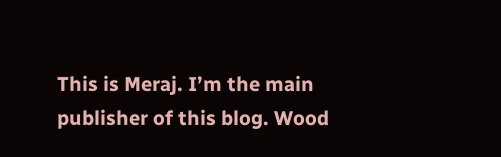This is Meraj. I’m the main publisher of this blog. Wood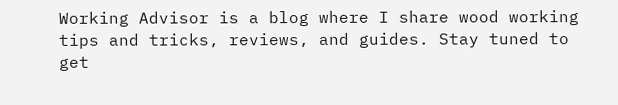Working Advisor is a blog where I share wood working tips and tricks, reviews, and guides. Stay tuned to get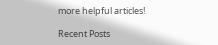more helpful articles!

Recent Posts